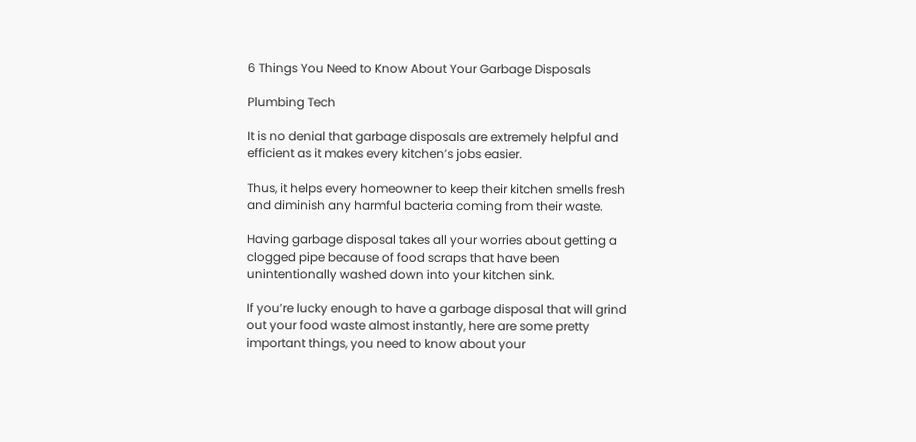6 Things You Need to Know About Your Garbage Disposals

Plumbing Tech

It is no denial that garbage disposals are extremely helpful and efficient as it makes every kitchen’s jobs easier.

Thus, it helps every homeowner to keep their kitchen smells fresh and diminish any harmful bacteria coming from their waste.

Having garbage disposal takes all your worries about getting a clogged pipe because of food scraps that have been unintentionally washed down into your kitchen sink.

If you’re lucky enough to have a garbage disposal that will grind out your food waste almost instantly, here are some pretty important things, you need to know about your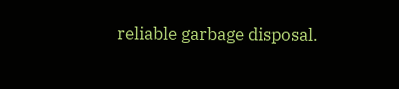reliable garbage disposal.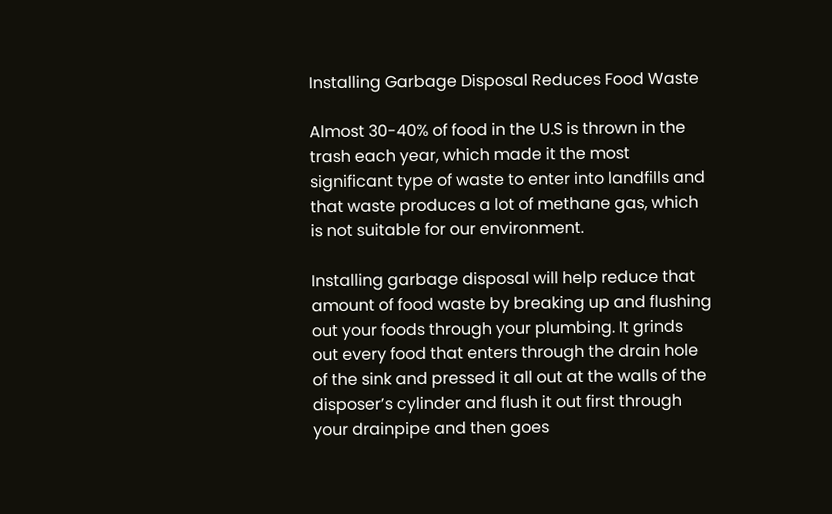Installing Garbage Disposal Reduces Food Waste

Almost 30-40% of food in the U.S is thrown in the trash each year, which made it the most significant type of waste to enter into landfills and that waste produces a lot of methane gas, which is not suitable for our environment.

Installing garbage disposal will help reduce that amount of food waste by breaking up and flushing out your foods through your plumbing. It grinds out every food that enters through the drain hole of the sink and pressed it all out at the walls of the disposer’s cylinder and flush it out first through your drainpipe and then goes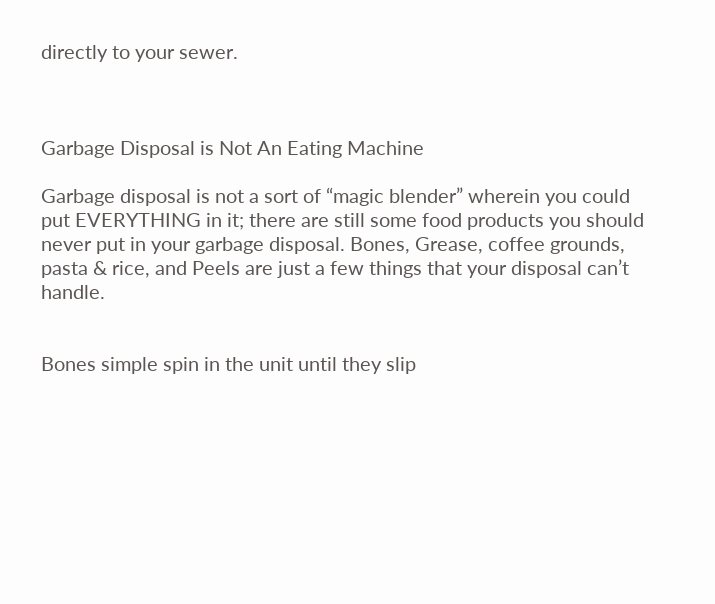directly to your sewer.



Garbage Disposal is Not An Eating Machine

Garbage disposal is not a sort of “magic blender” wherein you could put EVERYTHING in it; there are still some food products you should never put in your garbage disposal. Bones, Grease, coffee grounds, pasta & rice, and Peels are just a few things that your disposal can’t handle.


Bones simple spin in the unit until they slip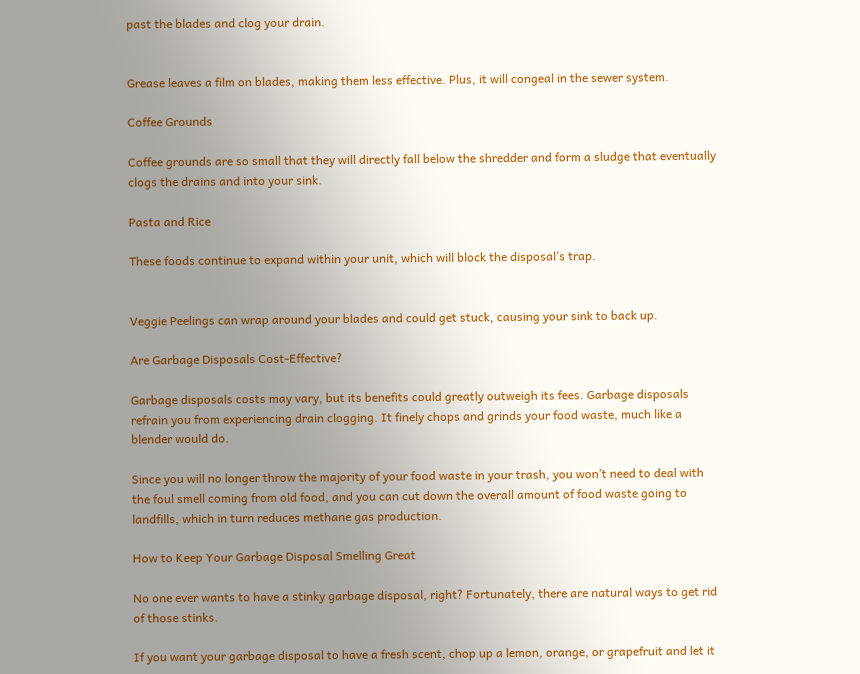past the blades and clog your drain.


Grease leaves a film on blades, making them less effective. Plus, it will congeal in the sewer system.

Coffee Grounds

Coffee grounds are so small that they will directly fall below the shredder and form a sludge that eventually clogs the drains and into your sink.

Pasta and Rice

These foods continue to expand within your unit, which will block the disposal’s trap.


Veggie Peelings can wrap around your blades and could get stuck, causing your sink to back up.

Are Garbage Disposals Cost-Effective?

Garbage disposals costs may vary, but its benefits could greatly outweigh its fees. Garbage disposals refrain you from experiencing drain clogging. It finely chops and grinds your food waste, much like a blender would do.

Since you will no longer throw the majority of your food waste in your trash, you won’t need to deal with the foul smell coming from old food, and you can cut down the overall amount of food waste going to landfills, which in turn reduces methane gas production.

How to Keep Your Garbage Disposal Smelling Great

No one ever wants to have a stinky garbage disposal, right? Fortunately, there are natural ways to get rid of those stinks.

If you want your garbage disposal to have a fresh scent, chop up a lemon, orange, or grapefruit and let it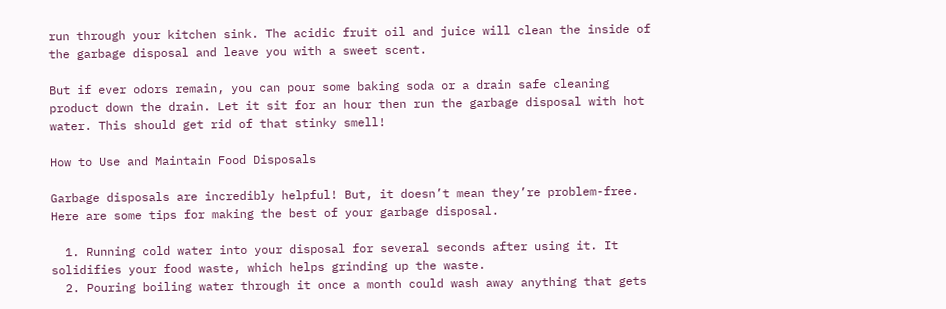run through your kitchen sink. The acidic fruit oil and juice will clean the inside of the garbage disposal and leave you with a sweet scent.

But if ever odors remain, you can pour some baking soda or a drain safe cleaning product down the drain. Let it sit for an hour then run the garbage disposal with hot water. This should get rid of that stinky smell!

How to Use and Maintain Food Disposals

Garbage disposals are incredibly helpful! But, it doesn’t mean they’re problem-free. Here are some tips for making the best of your garbage disposal.

  1. Running cold water into your disposal for several seconds after using it. It solidifies your food waste, which helps grinding up the waste.
  2. Pouring boiling water through it once a month could wash away anything that gets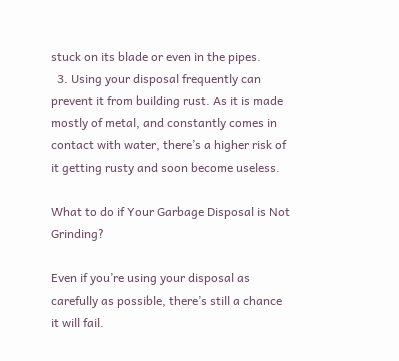stuck on its blade or even in the pipes.
  3. Using your disposal frequently can prevent it from building rust. As it is made mostly of metal, and constantly comes in contact with water, there’s a higher risk of it getting rusty and soon become useless.

What to do if Your Garbage Disposal is Not Grinding?

Even if you’re using your disposal as carefully as possible, there’s still a chance it will fail.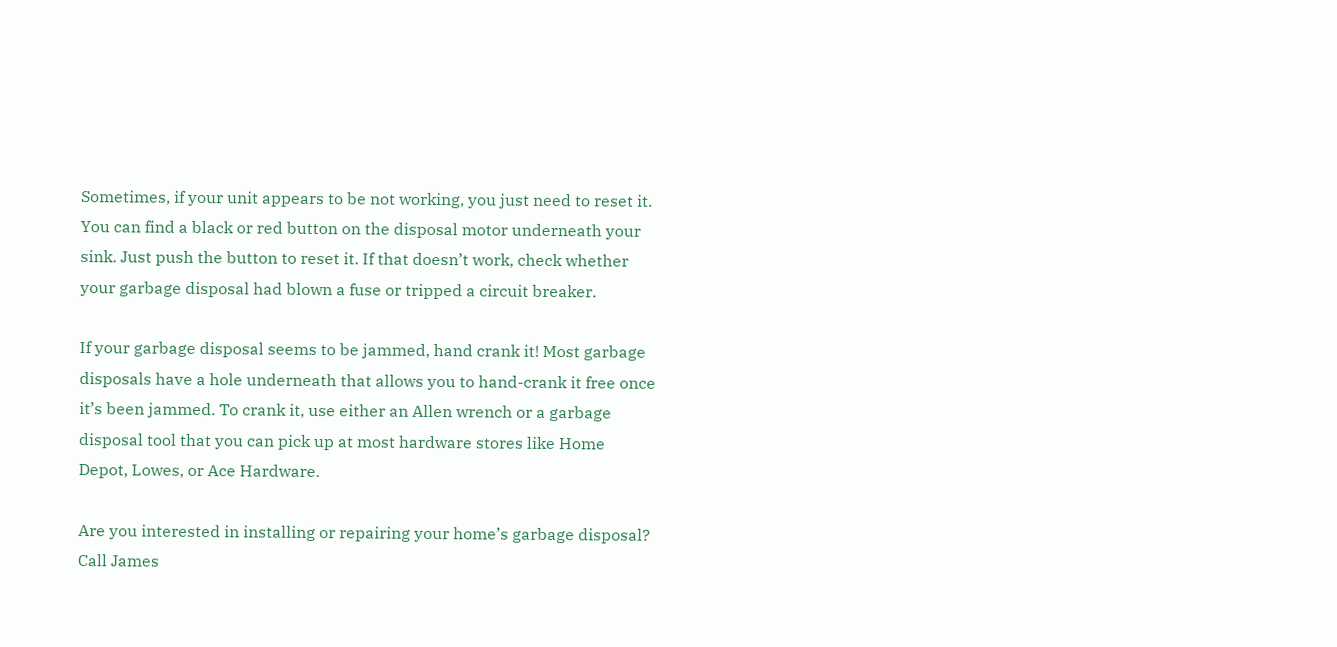Sometimes, if your unit appears to be not working, you just need to reset it. You can find a black or red button on the disposal motor underneath your sink. Just push the button to reset it. If that doesn’t work, check whether your garbage disposal had blown a fuse or tripped a circuit breaker.

If your garbage disposal seems to be jammed, hand crank it! Most garbage disposals have a hole underneath that allows you to hand-crank it free once it’s been jammed. To crank it, use either an Allen wrench or a garbage disposal tool that you can pick up at most hardware stores like Home Depot, Lowes, or Ace Hardware.

Are you interested in installing or repairing your home’s garbage disposal? Call James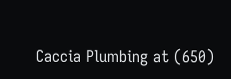Caccia Plumbing at (650)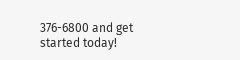376-6800 and get started today!